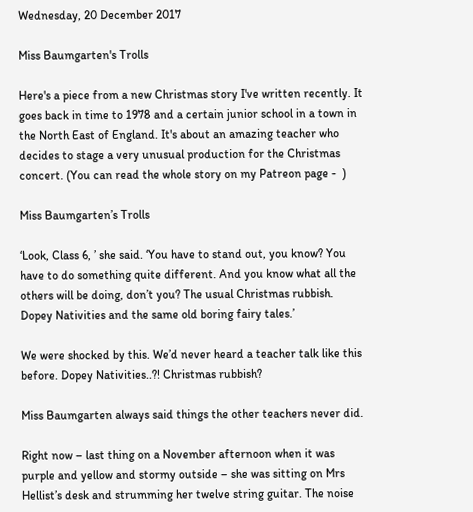Wednesday, 20 December 2017

Miss Baumgarten's Trolls

Here's a piece from a new Christmas story I've written recently. It goes back in time to 1978 and a certain junior school in a town in the North East of England. It's about an amazing teacher who decides to stage a very unusual production for the Christmas concert. (You can read the whole story on my Patreon page -  )

Miss Baumgarten’s Trolls

‘Look, Class 6, ’ she said. ‘You have to stand out, you know? You have to do something quite different. And you know what all the others will be doing, don’t you? The usual Christmas rubbish. Dopey Nativities and the same old boring fairy tales.’

We were shocked by this. We’d never heard a teacher talk like this before. Dopey Nativities..?! Christmas rubbish?

Miss Baumgarten always said things the other teachers never did.

Right now – last thing on a November afternoon when it was purple and yellow and stormy outside – she was sitting on Mrs Hellist’s desk and strumming her twelve string guitar. The noise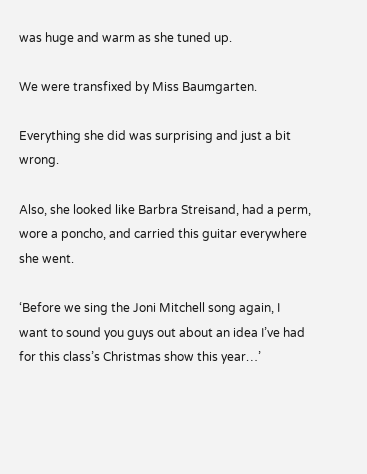was huge and warm as she tuned up.

We were transfixed by Miss Baumgarten.

Everything she did was surprising and just a bit wrong.

Also, she looked like Barbra Streisand, had a perm, wore a poncho, and carried this guitar everywhere she went.

‘Before we sing the Joni Mitchell song again, I want to sound you guys out about an idea I’ve had for this class’s Christmas show this year…’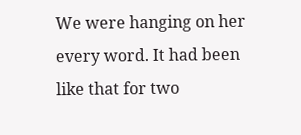We were hanging on her every word. It had been like that for two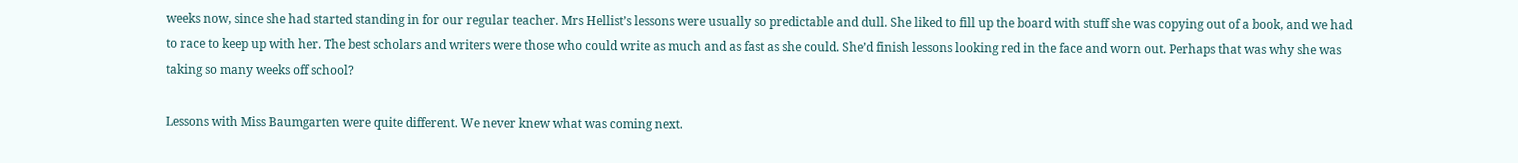weeks now, since she had started standing in for our regular teacher. Mrs Hellist’s lessons were usually so predictable and dull. She liked to fill up the board with stuff she was copying out of a book, and we had to race to keep up with her. The best scholars and writers were those who could write as much and as fast as she could. She’d finish lessons looking red in the face and worn out. Perhaps that was why she was taking so many weeks off school?

Lessons with Miss Baumgarten were quite different. We never knew what was coming next.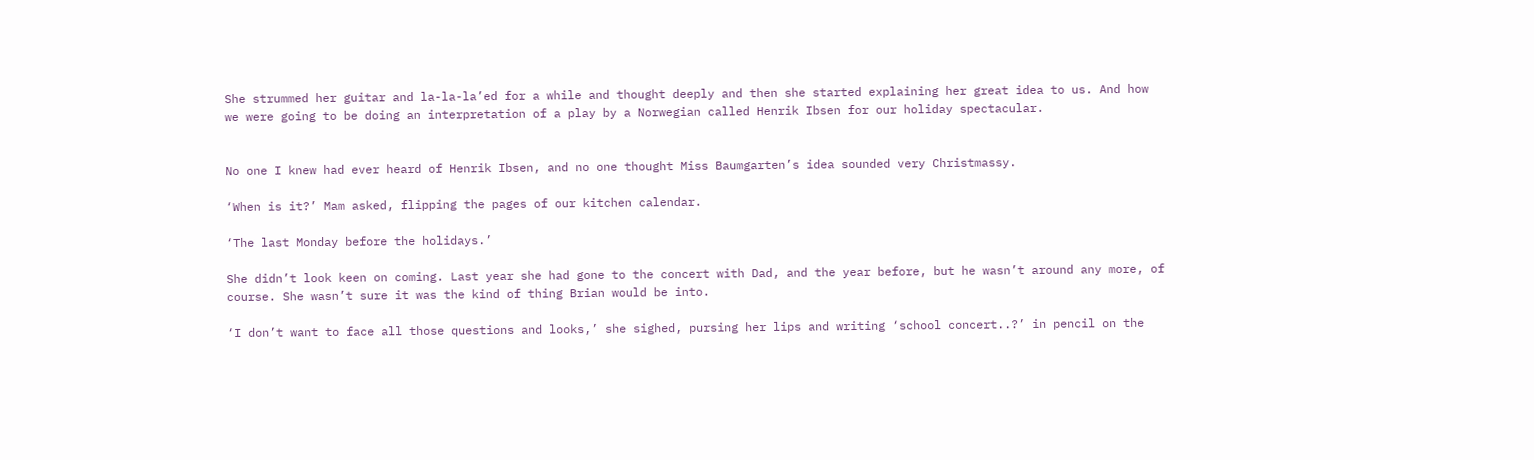She strummed her guitar and la-la-la’ed for a while and thought deeply and then she started explaining her great idea to us. And how we were going to be doing an interpretation of a play by a Norwegian called Henrik Ibsen for our holiday spectacular.


No one I knew had ever heard of Henrik Ibsen, and no one thought Miss Baumgarten’s idea sounded very Christmassy.

‘When is it?’ Mam asked, flipping the pages of our kitchen calendar.

‘The last Monday before the holidays.’

She didn’t look keen on coming. Last year she had gone to the concert with Dad, and the year before, but he wasn’t around any more, of course. She wasn’t sure it was the kind of thing Brian would be into.

‘I don’t want to face all those questions and looks,’ she sighed, pursing her lips and writing ‘school concert..?’ in pencil on the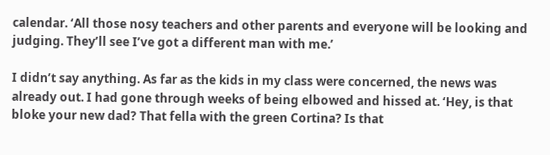calendar. ‘All those nosy teachers and other parents and everyone will be looking and judging. They’ll see I’ve got a different man with me.’

I didn’t say anything. As far as the kids in my class were concerned, the news was already out. I had gone through weeks of being elbowed and hissed at. ‘Hey, is that bloke your new dad? That fella with the green Cortina? Is that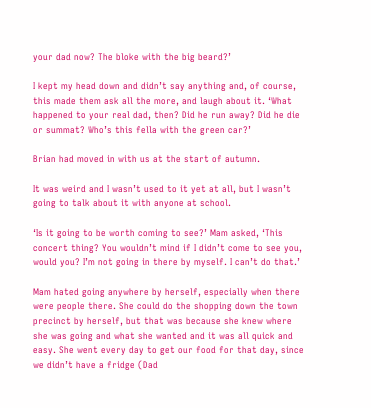your dad now? The bloke with the big beard?’

I kept my head down and didn’t say anything and, of course, this made them ask all the more, and laugh about it. ‘What happened to your real dad, then? Did he run away? Did he die or summat? Who’s this fella with the green car?’

Brian had moved in with us at the start of autumn.

It was weird and I wasn’t used to it yet at all, but I wasn’t going to talk about it with anyone at school.

‘Is it going to be worth coming to see?’ Mam asked, ‘This concert thing? You wouldn’t mind if I didn’t come to see you, would you? I’m not going in there by myself. I can’t do that.’

Mam hated going anywhere by herself, especially when there were people there. She could do the shopping down the town precinct by herself, but that was because she knew where she was going and what she wanted and it was all quick and easy. She went every day to get our food for that day, since we didn’t have a fridge (Dad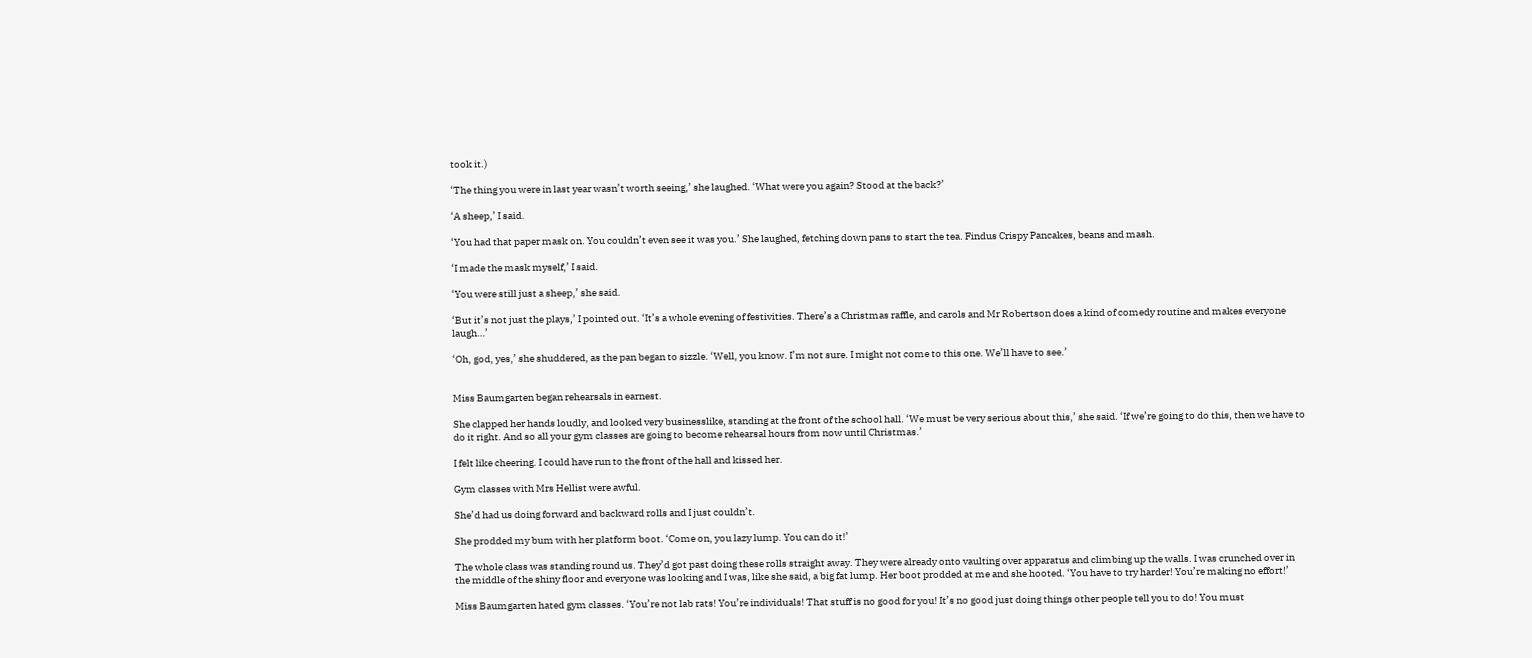took it.)

‘The thing you were in last year wasn’t worth seeing,’ she laughed. ‘What were you again? Stood at the back?’

‘A sheep,’ I said.

‘You had that paper mask on. You couldn’t even see it was you.’ She laughed, fetching down pans to start the tea. Findus Crispy Pancakes, beans and mash.

‘I made the mask myself,’ I said.

‘You were still just a sheep,’ she said.

‘But it’s not just the plays,’ I pointed out. ‘It’s a whole evening of festivities. There’s a Christmas raffle, and carols and Mr Robertson does a kind of comedy routine and makes everyone laugh…’

‘Oh, god, yes,’ she shuddered, as the pan began to sizzle. ‘Well, you know. I’m not sure. I might not come to this one. We’ll have to see.’


Miss Baumgarten began rehearsals in earnest.

She clapped her hands loudly, and looked very businesslike, standing at the front of the school hall. ‘We must be very serious about this,’ she said. ‘If we’re going to do this, then we have to do it right. And so all your gym classes are going to become rehearsal hours from now until Christmas.’

I felt like cheering. I could have run to the front of the hall and kissed her.

Gym classes with Mrs Hellist were awful.

She’d had us doing forward and backward rolls and I just couldn’t.

She prodded my bum with her platform boot. ‘Come on, you lazy lump. You can do it!’

The whole class was standing round us. They’d got past doing these rolls straight away. They were already onto vaulting over apparatus and climbing up the walls. I was crunched over in the middle of the shiny floor and everyone was looking and I was, like she said, a big fat lump. Her boot prodded at me and she hooted. ‘You have to try harder! You’re making no effort!’

Miss Baumgarten hated gym classes. ‘You’re not lab rats! You’re individuals! That stuff is no good for you! It’s no good just doing things other people tell you to do! You must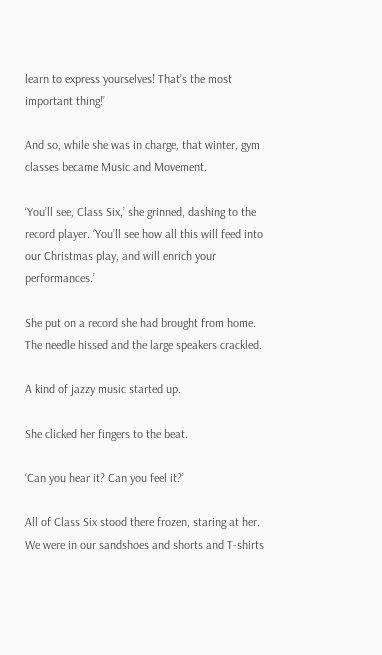learn to express yourselves! That’s the most important thing!’

And so, while she was in charge, that winter, gym classes became Music and Movement.

‘You’ll see, Class Six,’ she grinned, dashing to the record player. ‘You’ll see how all this will feed into our Christmas play, and will enrich your performances.’

She put on a record she had brought from home. The needle hissed and the large speakers crackled.

A kind of jazzy music started up.

She clicked her fingers to the beat.

‘Can you hear it? Can you feel it?’

All of Class Six stood there frozen, staring at her. We were in our sandshoes and shorts and T-shirts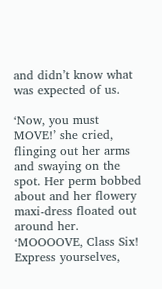and didn’t know what was expected of us.

‘Now, you must MOVE!’ she cried, flinging out her arms and swaying on the spot. Her perm bobbed about and her flowery maxi-dress floated out around her. ‘MOOOOVE, Class Six! Express yourselves,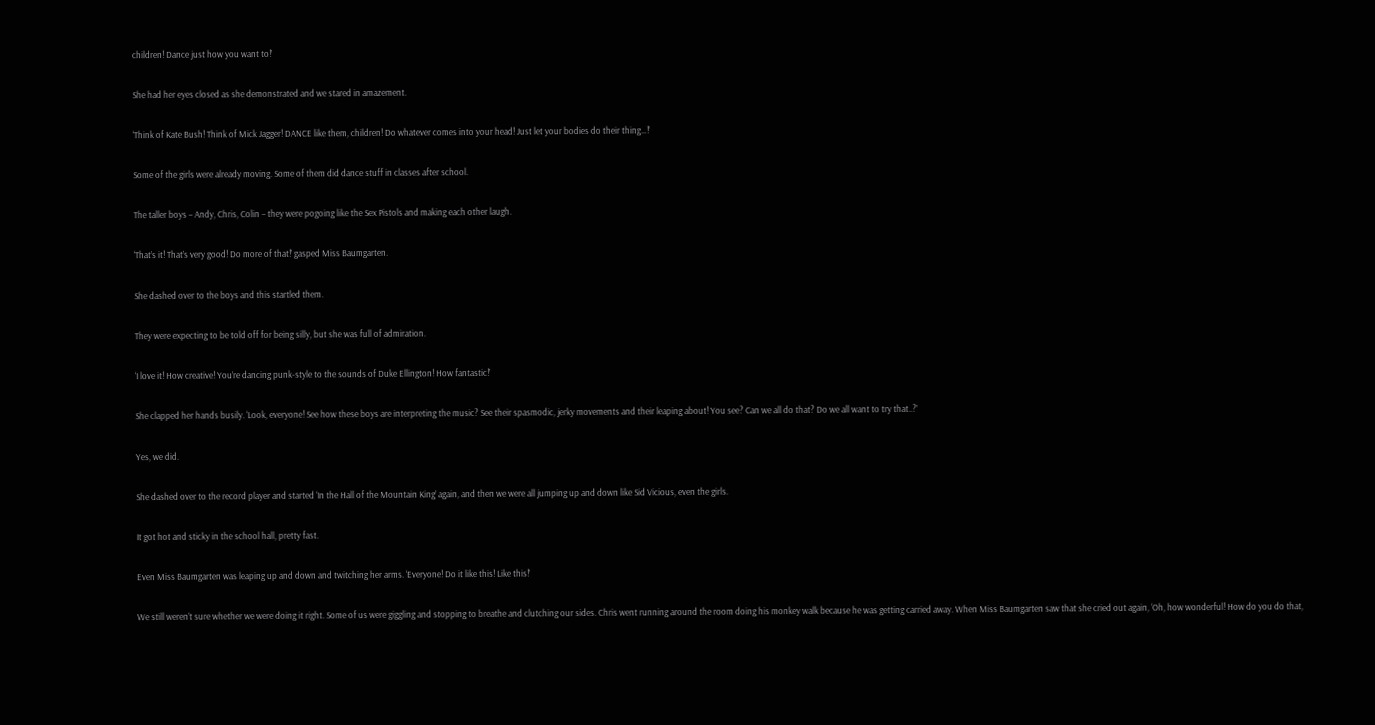children! Dance just how you want to!’

She had her eyes closed as she demonstrated and we stared in amazement.

‘Think of Kate Bush! Think of Mick Jagger! DANCE like them, children! Do whatever comes into your head! Just let your bodies do their thing…!’

Some of the girls were already moving. Some of them did dance stuff in classes after school.

The taller boys – Andy, Chris, Colin – they were pogoing like the Sex Pistols and making each other laugh.

‘That’s it! That’s very good! Do more of that!’ gasped Miss Baumgarten.

She dashed over to the boys and this startled them.

They were expecting to be told off for being silly, but she was full of admiration.

‘I love it! How creative! You’re dancing punk-style to the sounds of Duke Ellington! How fantastic!’

She clapped her hands busily. ‘Look, everyone! See how these boys are interpreting the music? See their spasmodic, jerky movements and their leaping about! You see? Can we all do that? Do we all want to try that..?’

Yes, we did.

She dashed over to the record player and started ‘In the Hall of the Mountain King’ again, and then we were all jumping up and down like Sid Vicious, even the girls.

It got hot and sticky in the school hall, pretty fast.

Even Miss Baumgarten was leaping up and down and twitching her arms. ‘Everyone! Do it like this! Like this!’

We still weren’t sure whether we were doing it right. Some of us were giggling and stopping to breathe and clutching our sides. Chris went running around the room doing his monkey walk because he was getting carried away. When Miss Baumgarten saw that she cried out again, ‘Oh, how wonderful! How do you do that,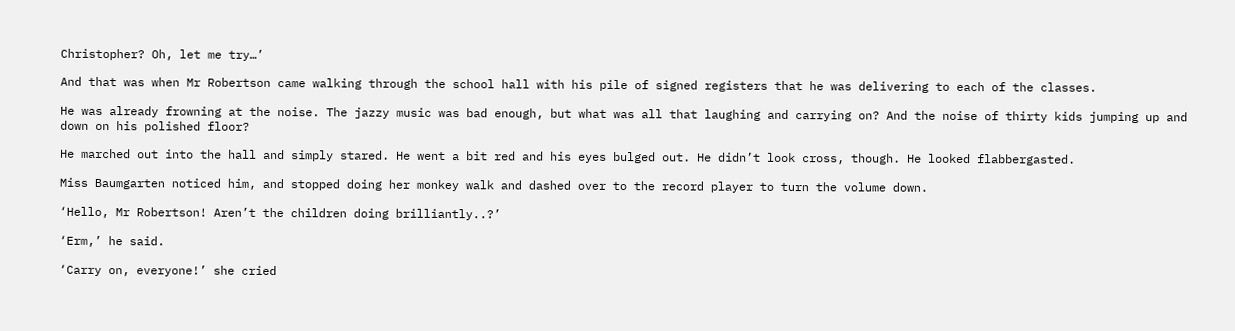Christopher? Oh, let me try…’

And that was when Mr Robertson came walking through the school hall with his pile of signed registers that he was delivering to each of the classes.

He was already frowning at the noise. The jazzy music was bad enough, but what was all that laughing and carrying on? And the noise of thirty kids jumping up and down on his polished floor?

He marched out into the hall and simply stared. He went a bit red and his eyes bulged out. He didn’t look cross, though. He looked flabbergasted.

Miss Baumgarten noticed him, and stopped doing her monkey walk and dashed over to the record player to turn the volume down.

‘Hello, Mr Robertson! Aren’t the children doing brilliantly..?’

‘Erm,’ he said.

‘Carry on, everyone!’ she cried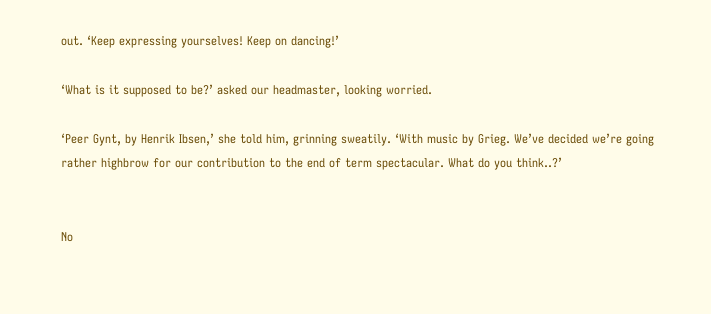out. ‘Keep expressing yourselves! Keep on dancing!’

‘What is it supposed to be?’ asked our headmaster, looking worried.

‘Peer Gynt, by Henrik Ibsen,’ she told him, grinning sweatily. ‘With music by Grieg. We’ve decided we’re going rather highbrow for our contribution to the end of term spectacular. What do you think..?’


No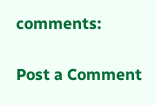comments:

Post a Comment